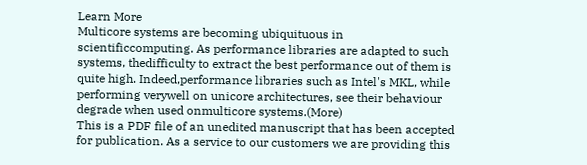Learn More
Multicore systems are becoming ubiquituous in scientificcomputing. As performance libraries are adapted to such systems, thedifficulty to extract the best performance out of them is quite high. Indeed,performance libraries such as Intel's MKL, while performing verywell on unicore architectures, see their behaviour degrade when used onmulticore systems.(More)
This is a PDF file of an unedited manuscript that has been accepted for publication. As a service to our customers we are providing this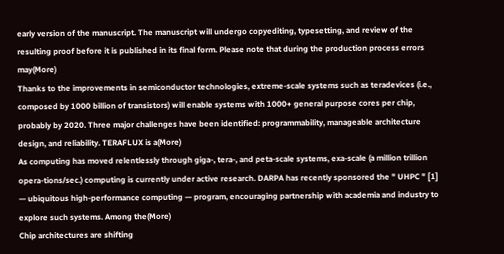early version of the manuscript. The manuscript will undergo copyediting, typesetting, and review of the resulting proof before it is published in its final form. Please note that during the production process errors may(More)
Thanks to the improvements in semiconductor technologies, extreme-scale systems such as teradevices (i.e., composed by 1000 billion of transistors) will enable systems with 1000+ general purpose cores per chip, probably by 2020. Three major challenges have been identified: programmability, manageable architecture design, and reliability. TERAFLUX is a(More)
As computing has moved relentlessly through giga-, tera-, and peta-scale systems, exa-scale (a million trillion opera-tions/sec.) computing is currently under active research. DARPA has recently sponsored the " UHPC " [1] — ubiquitous high-performance computing — program, encouraging partnership with academia and industry to explore such systems. Among the(More)
Chip architectures are shifting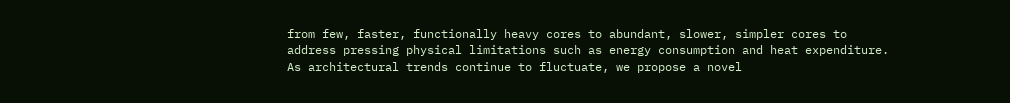from few, faster, functionally heavy cores to abundant, slower, simpler cores to address pressing physical limitations such as energy consumption and heat expenditure. As architectural trends continue to fluctuate, we propose a novel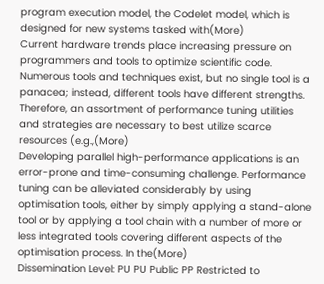program execution model, the Codelet model, which is designed for new systems tasked with(More)
Current hardware trends place increasing pressure on programmers and tools to optimize scientific code. Numerous tools and techniques exist, but no single tool is a panacea; instead, different tools have different strengths. Therefore, an assortment of performance tuning utilities and strategies are necessary to best utilize scarce resources (e.g.,(More)
Developing parallel high-performance applications is an error-prone and time-consuming challenge. Performance tuning can be alleviated considerably by using optimisation tools, either by simply applying a stand-alone tool or by applying a tool chain with a number of more or less integrated tools covering different aspects of the optimisation process. In the(More)
Dissemination Level: PU PU Public PP Restricted to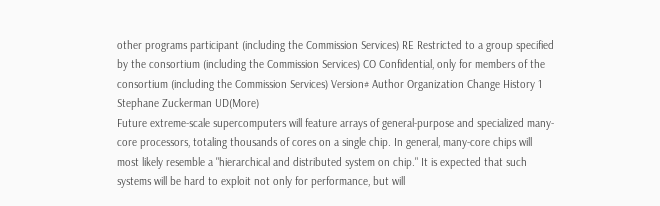other programs participant (including the Commission Services) RE Restricted to a group specified by the consortium (including the Commission Services) CO Confidential, only for members of the consortium (including the Commission Services) Version# Author Organization Change History 1 Stephane Zuckerman UD(More)
Future extreme-scale supercomputers will feature arrays of general-purpose and specialized many-core processors, totaling thousands of cores on a single chip. In general, many-core chips will most likely resemble a "hierarchical and distributed system on chip." It is expected that such systems will be hard to exploit not only for performance, but will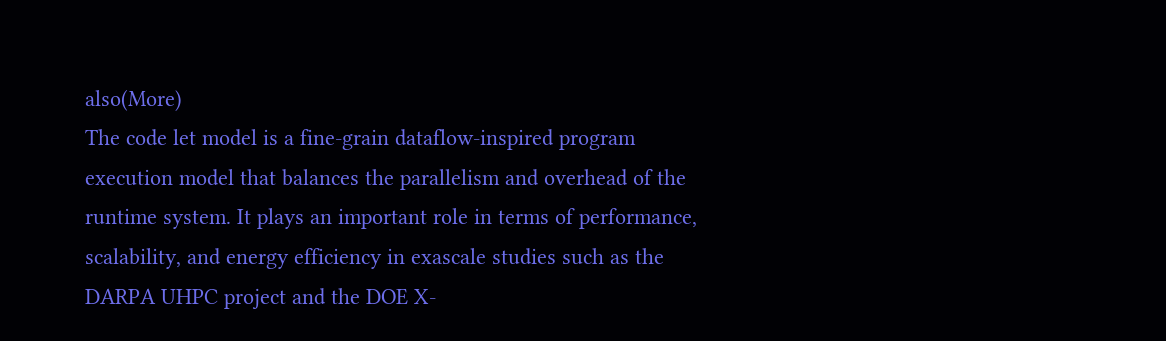also(More)
The code let model is a fine-grain dataflow-inspired program execution model that balances the parallelism and overhead of the runtime system. It plays an important role in terms of performance, scalability, and energy efficiency in exascale studies such as the DARPA UHPC project and the DOE X-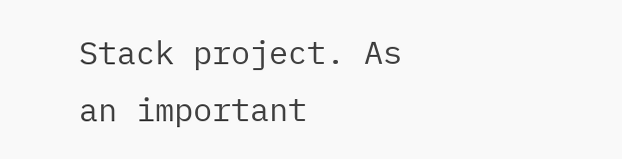Stack project. As an important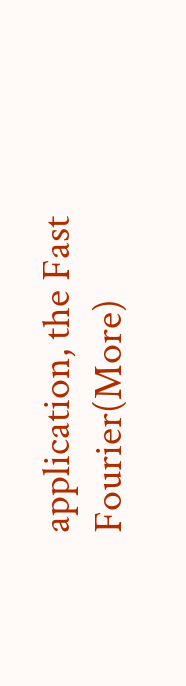application, the Fast Fourier(More)